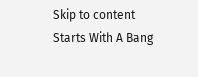Skip to content
Starts With A Bang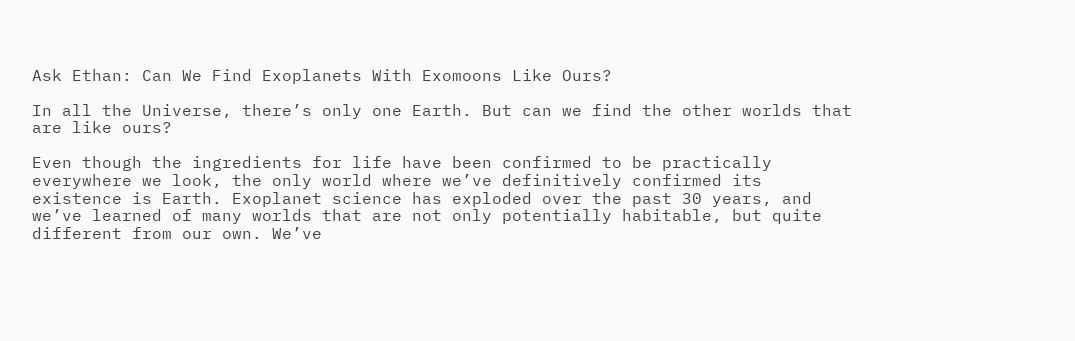Ask Ethan: Can We Find Exoplanets With Exomoons Like Ours?

In all the Universe, there’s only one Earth. But can we find the other worlds that are like ours?

Even though the ingredients for life have been confirmed to be practically everywhere we look, the only world where we’ve definitively confirmed its existence is Earth. Exoplanet science has exploded over the past 30 years, and we’ve learned of many worlds that are not only potentially habitable, but quite different from our own. We’ve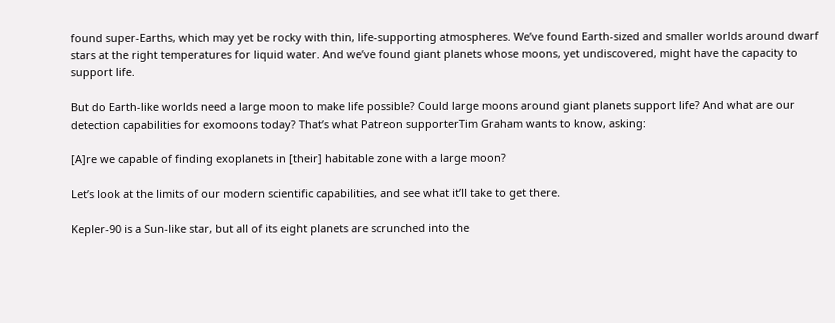found super-Earths, which may yet be rocky with thin, life-supporting atmospheres. We’ve found Earth-sized and smaller worlds around dwarf stars at the right temperatures for liquid water. And we’ve found giant planets whose moons, yet undiscovered, might have the capacity to support life.

But do Earth-like worlds need a large moon to make life possible? Could large moons around giant planets support life? And what are our detection capabilities for exomoons today? That’s what Patreon supporterTim Graham wants to know, asking:

[A]re we capable of finding exoplanets in [their] habitable zone with a large moon?

Let’s look at the limits of our modern scientific capabilities, and see what it’ll take to get there.

Kepler-90 is a Sun-like star, but all of its eight planets are scrunched into the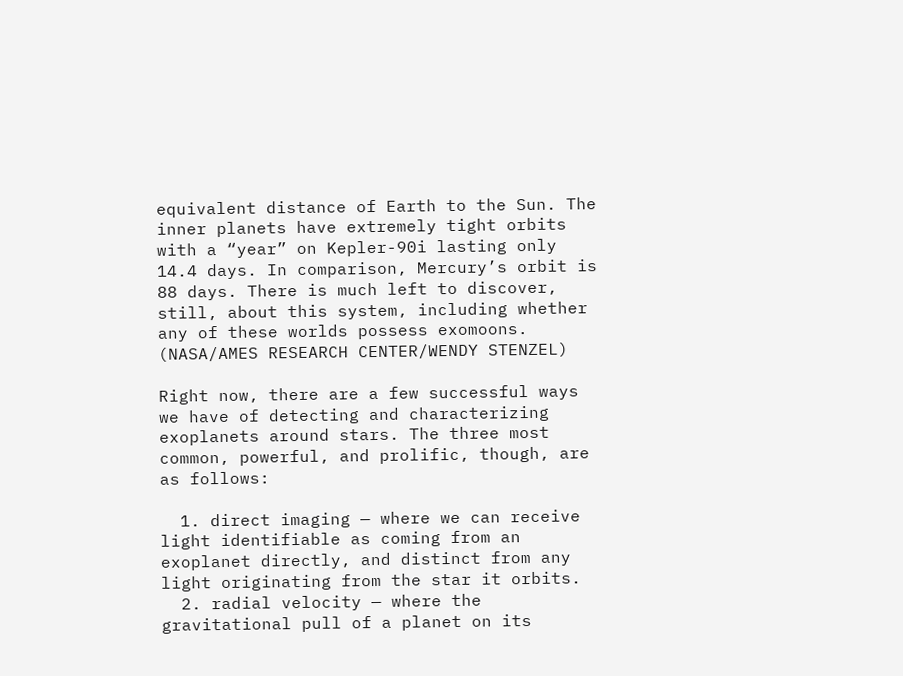equivalent distance of Earth to the Sun. The inner planets have extremely tight orbits with a “year” on Kepler-90i lasting only 14.4 days. In comparison, Mercury’s orbit is 88 days. There is much left to discover, still, about this system, including whether any of these worlds possess exomoons. (NASA/AMES RESEARCH CENTER/WENDY STENZEL)

Right now, there are a few successful ways we have of detecting and characterizing exoplanets around stars. The three most common, powerful, and prolific, though, are as follows:

  1. direct imaging — where we can receive light identifiable as coming from an exoplanet directly, and distinct from any light originating from the star it orbits.
  2. radial velocity — where the gravitational pull of a planet on its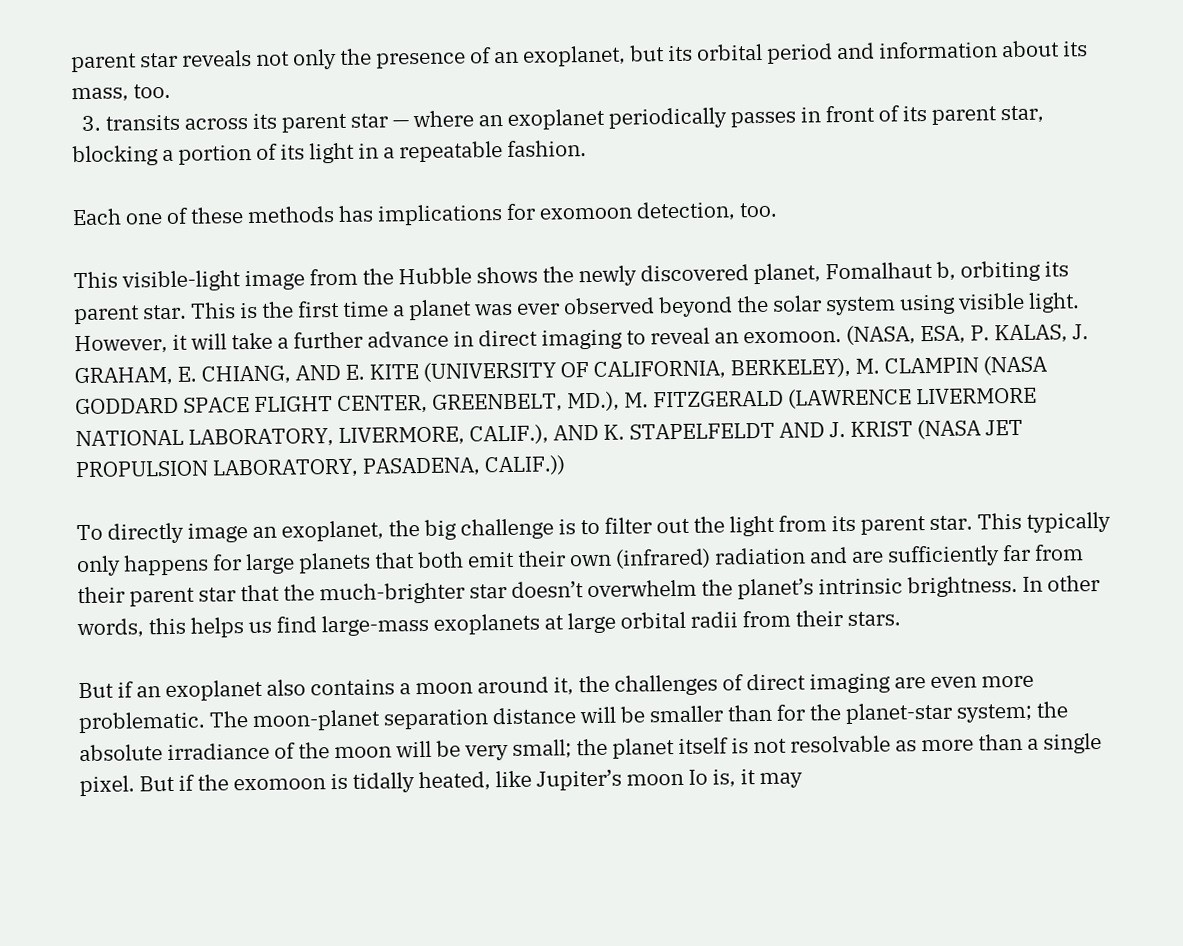parent star reveals not only the presence of an exoplanet, but its orbital period and information about its mass, too.
  3. transits across its parent star — where an exoplanet periodically passes in front of its parent star, blocking a portion of its light in a repeatable fashion.

Each one of these methods has implications for exomoon detection, too.

This visible-light image from the Hubble shows the newly discovered planet, Fomalhaut b, orbiting its parent star. This is the first time a planet was ever observed beyond the solar system using visible light. However, it will take a further advance in direct imaging to reveal an exomoon. (NASA, ESA, P. KALAS, J. GRAHAM, E. CHIANG, AND E. KITE (UNIVERSITY OF CALIFORNIA, BERKELEY), M. CLAMPIN (NASA GODDARD SPACE FLIGHT CENTER, GREENBELT, MD.), M. FITZGERALD (LAWRENCE LIVERMORE NATIONAL LABORATORY, LIVERMORE, CALIF.), AND K. STAPELFELDT AND J. KRIST (NASA JET PROPULSION LABORATORY, PASADENA, CALIF.))

To directly image an exoplanet, the big challenge is to filter out the light from its parent star. This typically only happens for large planets that both emit their own (infrared) radiation and are sufficiently far from their parent star that the much-brighter star doesn’t overwhelm the planet’s intrinsic brightness. In other words, this helps us find large-mass exoplanets at large orbital radii from their stars.

But if an exoplanet also contains a moon around it, the challenges of direct imaging are even more problematic. The moon-planet separation distance will be smaller than for the planet-star system; the absolute irradiance of the moon will be very small; the planet itself is not resolvable as more than a single pixel. But if the exomoon is tidally heated, like Jupiter’s moon Io is, it may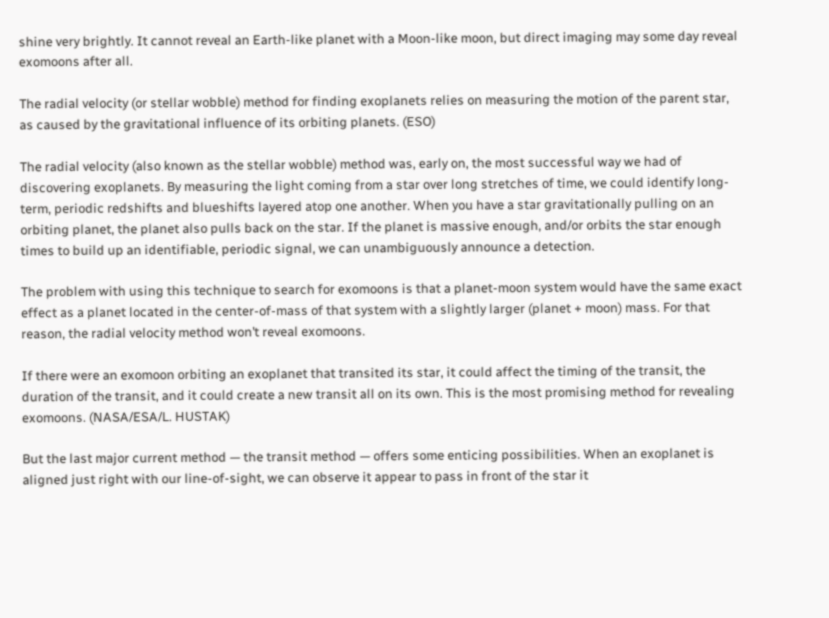shine very brightly. It cannot reveal an Earth-like planet with a Moon-like moon, but direct imaging may some day reveal exomoons after all.

The radial velocity (or stellar wobble) method for finding exoplanets relies on measuring the motion of the parent star, as caused by the gravitational influence of its orbiting planets. (ESO)

The radial velocity (also known as the stellar wobble) method was, early on, the most successful way we had of discovering exoplanets. By measuring the light coming from a star over long stretches of time, we could identify long-term, periodic redshifts and blueshifts layered atop one another. When you have a star gravitationally pulling on an orbiting planet, the planet also pulls back on the star. If the planet is massive enough, and/or orbits the star enough times to build up an identifiable, periodic signal, we can unambiguously announce a detection.

The problem with using this technique to search for exomoons is that a planet-moon system would have the same exact effect as a planet located in the center-of-mass of that system with a slightly larger (planet + moon) mass. For that reason, the radial velocity method won’t reveal exomoons.

If there were an exomoon orbiting an exoplanet that transited its star, it could affect the timing of the transit, the duration of the transit, and it could create a new transit all on its own. This is the most promising method for revealing exomoons. (NASA/ESA/L. HUSTAK)

But the last major current method — the transit method — offers some enticing possibilities. When an exoplanet is aligned just right with our line-of-sight, we can observe it appear to pass in front of the star it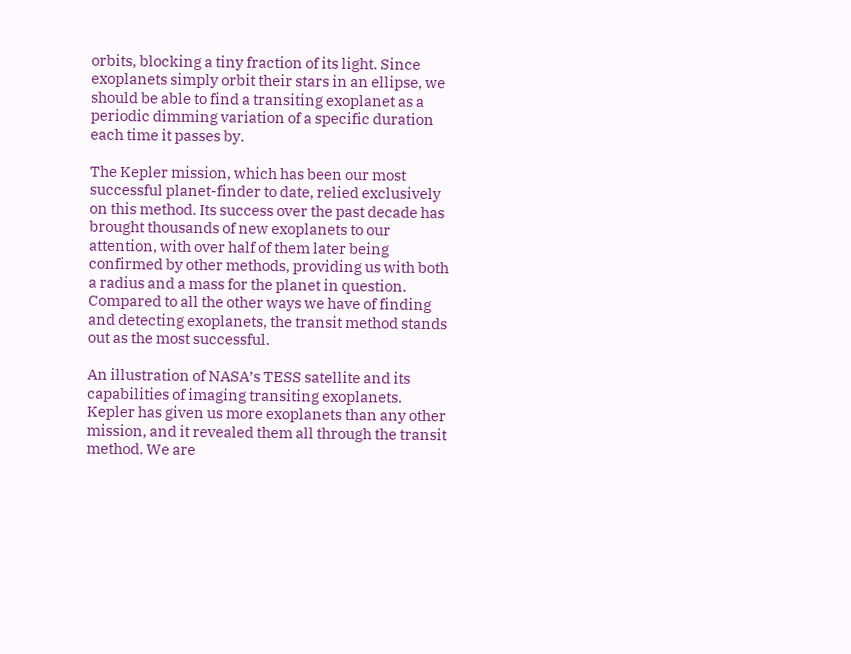orbits, blocking a tiny fraction of its light. Since exoplanets simply orbit their stars in an ellipse, we should be able to find a transiting exoplanet as a periodic dimming variation of a specific duration each time it passes by.

The Kepler mission, which has been our most successful planet-finder to date, relied exclusively on this method. Its success over the past decade has brought thousands of new exoplanets to our attention, with over half of them later being confirmed by other methods, providing us with both a radius and a mass for the planet in question. Compared to all the other ways we have of finding and detecting exoplanets, the transit method stands out as the most successful.

An illustration of NASA’s TESS satellite and its capabilities of imaging transiting exoplanets. Kepler has given us more exoplanets than any other mission, and it revealed them all through the transit method. We are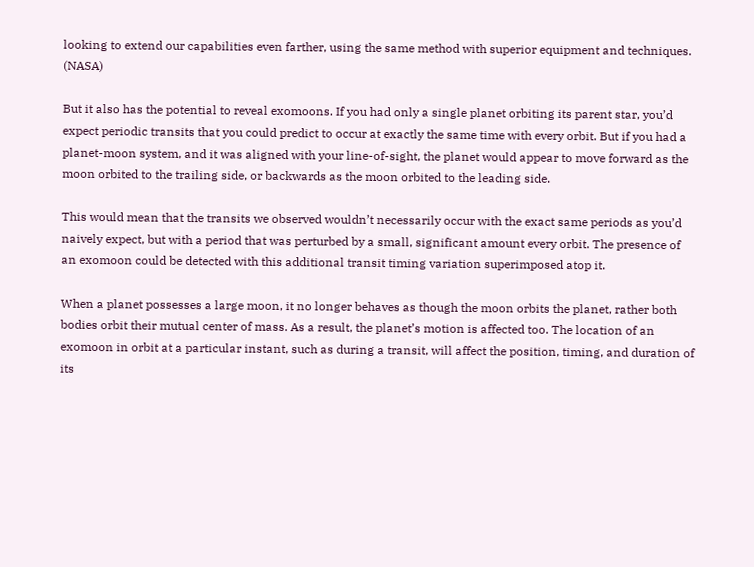looking to extend our capabilities even farther, using the same method with superior equipment and techniques. (NASA)

But it also has the potential to reveal exomoons. If you had only a single planet orbiting its parent star, you’d expect periodic transits that you could predict to occur at exactly the same time with every orbit. But if you had a planet-moon system, and it was aligned with your line-of-sight, the planet would appear to move forward as the moon orbited to the trailing side, or backwards as the moon orbited to the leading side.

This would mean that the transits we observed wouldn’t necessarily occur with the exact same periods as you’d naively expect, but with a period that was perturbed by a small, significant amount every orbit. The presence of an exomoon could be detected with this additional transit timing variation superimposed atop it.

When a planet possesses a large moon, it no longer behaves as though the moon orbits the planet, rather both bodies orbit their mutual center of mass. As a result, the planet’s motion is affected too. The location of an exomoon in orbit at a particular instant, such as during a transit, will affect the position, timing, and duration of its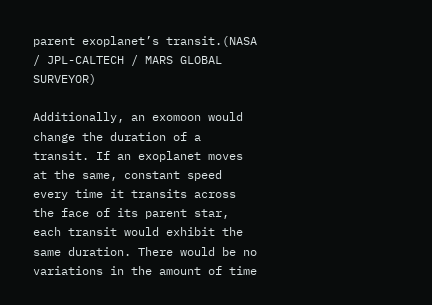parent exoplanet’s transit.(NASA / JPL-CALTECH / MARS GLOBAL SURVEYOR)

Additionally, an exomoon would change the duration of a transit. If an exoplanet moves at the same, constant speed every time it transits across the face of its parent star, each transit would exhibit the same duration. There would be no variations in the amount of time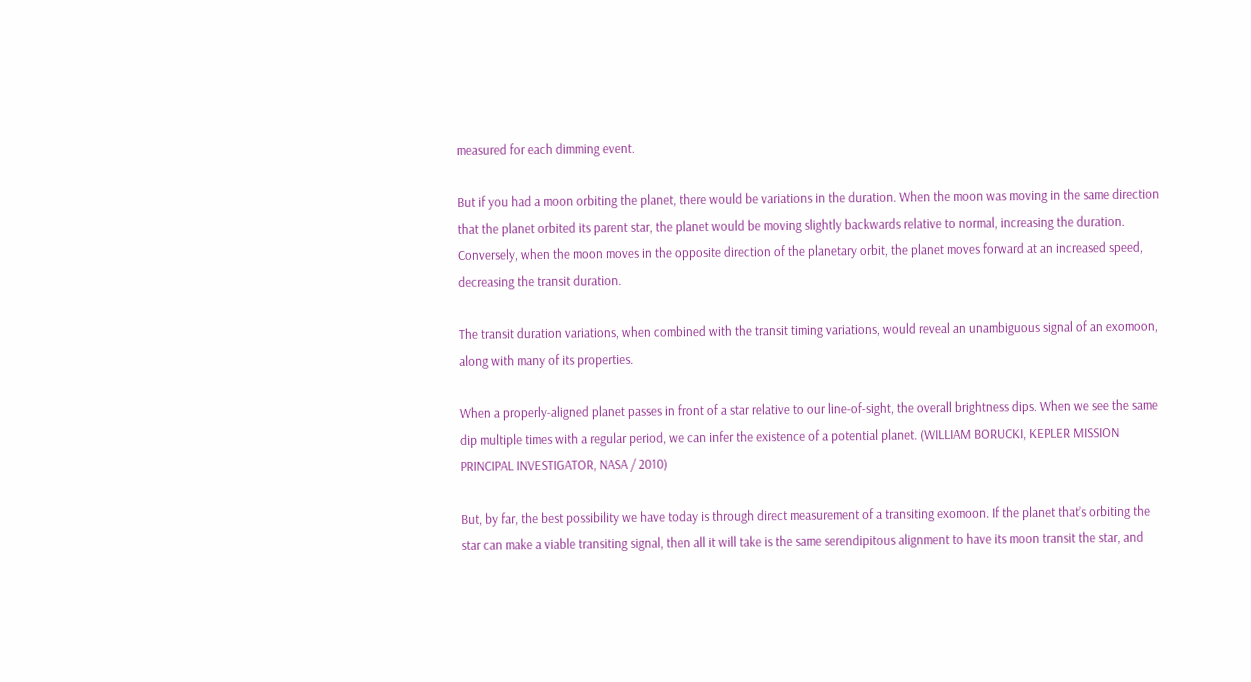measured for each dimming event.

But if you had a moon orbiting the planet, there would be variations in the duration. When the moon was moving in the same direction that the planet orbited its parent star, the planet would be moving slightly backwards relative to normal, increasing the duration. Conversely, when the moon moves in the opposite direction of the planetary orbit, the planet moves forward at an increased speed, decreasing the transit duration.

The transit duration variations, when combined with the transit timing variations, would reveal an unambiguous signal of an exomoon, along with many of its properties.

When a properly-aligned planet passes in front of a star relative to our line-of-sight, the overall brightness dips. When we see the same dip multiple times with a regular period, we can infer the existence of a potential planet. (WILLIAM BORUCKI, KEPLER MISSION PRINCIPAL INVESTIGATOR, NASA / 2010)

But, by far, the best possibility we have today is through direct measurement of a transiting exomoon. If the planet that’s orbiting the star can make a viable transiting signal, then all it will take is the same serendipitous alignment to have its moon transit the star, and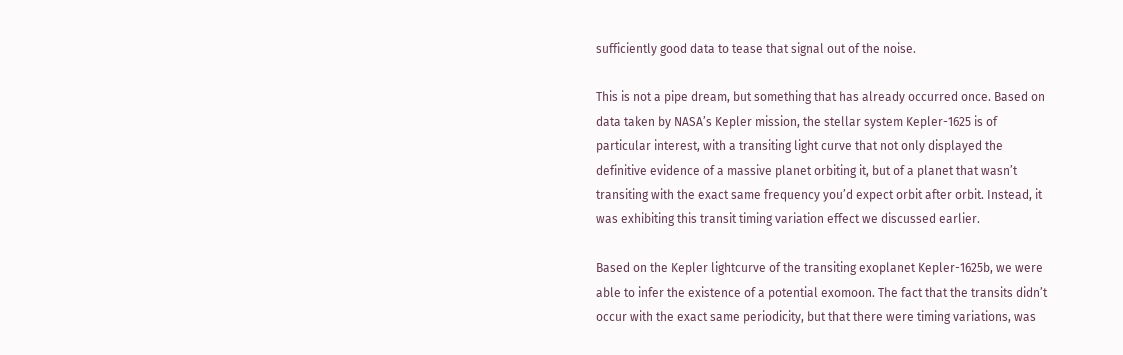sufficiently good data to tease that signal out of the noise.

This is not a pipe dream, but something that has already occurred once. Based on data taken by NASA’s Kepler mission, the stellar system Kepler-1625 is of particular interest, with a transiting light curve that not only displayed the definitive evidence of a massive planet orbiting it, but of a planet that wasn’t transiting with the exact same frequency you’d expect orbit after orbit. Instead, it was exhibiting this transit timing variation effect we discussed earlier.

Based on the Kepler lightcurve of the transiting exoplanet Kepler-1625b, we were able to infer the existence of a potential exomoon. The fact that the transits didn’t occur with the exact same periodicity, but that there were timing variations, was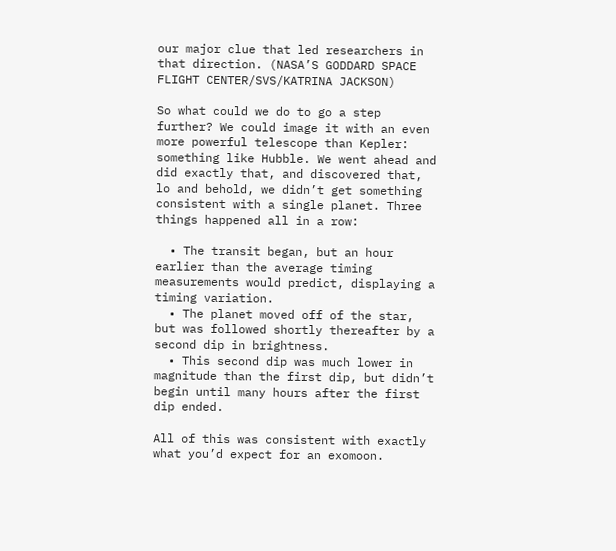our major clue that led researchers in that direction. (NASA’S GODDARD SPACE FLIGHT CENTER/SVS/KATRINA JACKSON)

So what could we do to go a step further? We could image it with an even more powerful telescope than Kepler: something like Hubble. We went ahead and did exactly that, and discovered that, lo and behold, we didn’t get something consistent with a single planet. Three things happened all in a row:

  • The transit began, but an hour earlier than the average timing measurements would predict, displaying a timing variation.
  • The planet moved off of the star, but was followed shortly thereafter by a second dip in brightness.
  • This second dip was much lower in magnitude than the first dip, but didn’t begin until many hours after the first dip ended.

All of this was consistent with exactly what you’d expect for an exomoon.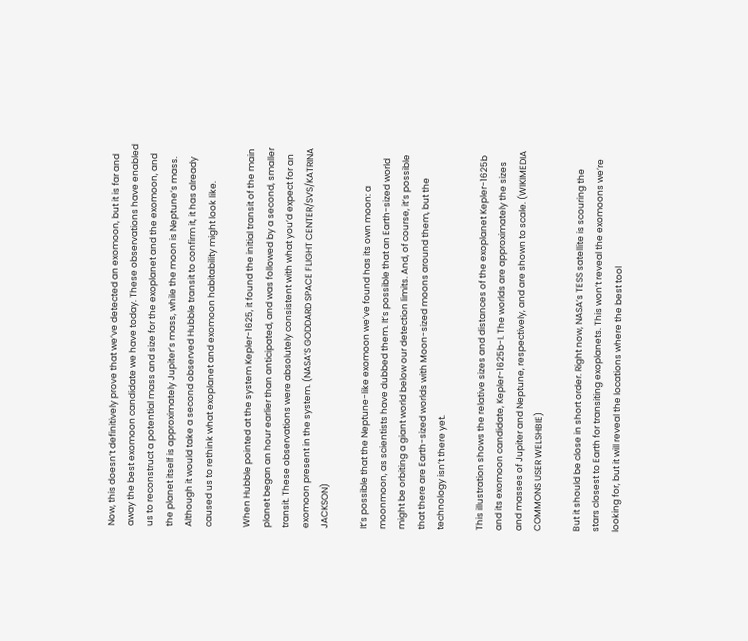Now, this doesn’t definitively prove that we’ve detected an exomoon, but it is far and away the best exomoon candidate we have today. These observations have enabled us to reconstruct a potential mass and size for the exoplanet and the exomoon, and the planet itself is approximately Jupiter’s mass, while the moon is Neptune’s mass. Although it would take a second observed Hubble transit to confirm it, it has already caused us to rethink what exoplanet and exomoon habitability might look like.

When Hubble pointed at the system Kepler-1625, it found the initial transit of the main planet began an hour earlier than anticipated, and was followed by a second, smaller transit. These observations were absolutely consistent with what you’d expect for an exomoon present in the system. (NASA’S GODDARD SPACE FLIGHT CENTER/SVS/KATRINA JACKSON)

It’s possible that the Neptune-like exomoon we’ve found has its own moon: a moonmoon, as scientists have dubbed them. It’s possible that an Earth-sized world might be orbiting a giant world below our detection limits. And, of course, it’s possible that there are Earth-sized worlds with Moon-sized moons around them, but the technology isn’t there yet.

This illustration shows the relative sizes and distances of the exoplanet Kepler-1625b and its exomoon candidate, Kepler-1625b-I. The worlds are approximately the sizes and masses of Jupiter and Neptune, respectively, and are shown to scale. (WIKIMEDIA COMMONS USER WELSHBIE)

But it should be close in short order. Right now, NASA’s TESS satellite is scouring the stars closest to Earth for transiting exoplanets. This won’t reveal the exomoons we’re looking for, but it will reveal the locations where the best tool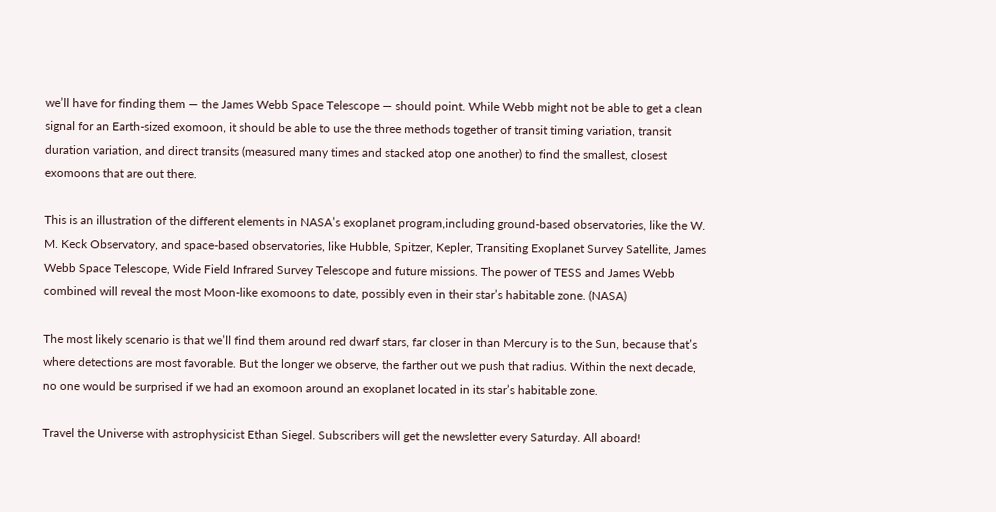we’ll have for finding them — the James Webb Space Telescope — should point. While Webb might not be able to get a clean signal for an Earth-sized exomoon, it should be able to use the three methods together of transit timing variation, transit duration variation, and direct transits (measured many times and stacked atop one another) to find the smallest, closest exomoons that are out there.

This is an illustration of the different elements in NASA’s exoplanet program,including ground-based observatories, like the W. M. Keck Observatory, and space-based observatories, like Hubble, Spitzer, Kepler, Transiting Exoplanet Survey Satellite, James Webb Space Telescope, Wide Field Infrared Survey Telescope and future missions. The power of TESS and James Webb combined will reveal the most Moon-like exomoons to date, possibly even in their star’s habitable zone. (NASA)

The most likely scenario is that we’ll find them around red dwarf stars, far closer in than Mercury is to the Sun, because that’s where detections are most favorable. But the longer we observe, the farther out we push that radius. Within the next decade, no one would be surprised if we had an exomoon around an exoplanet located in its star’s habitable zone.

Travel the Universe with astrophysicist Ethan Siegel. Subscribers will get the newsletter every Saturday. All aboard!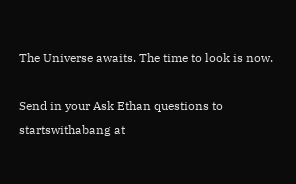The Universe awaits. The time to look is now.

Send in your Ask Ethan questions to startswithabang at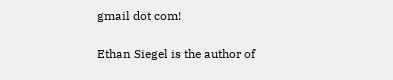gmail dot com!

Ethan Siegel is the author of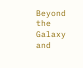Beyond the Galaxy and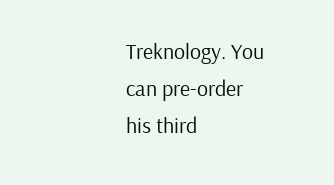Treknology. You can pre-order his third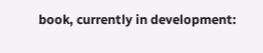book, currently in development: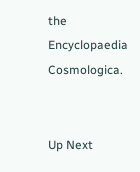the Encyclopaedia Cosmologica.


Up Next